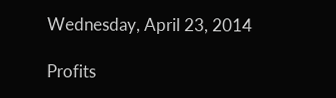Wednesday, April 23, 2014

Profits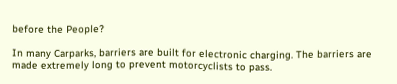before the People?

In many Carparks, barriers are built for electronic charging. The barriers are made extremely long to prevent motorcyclists to pass.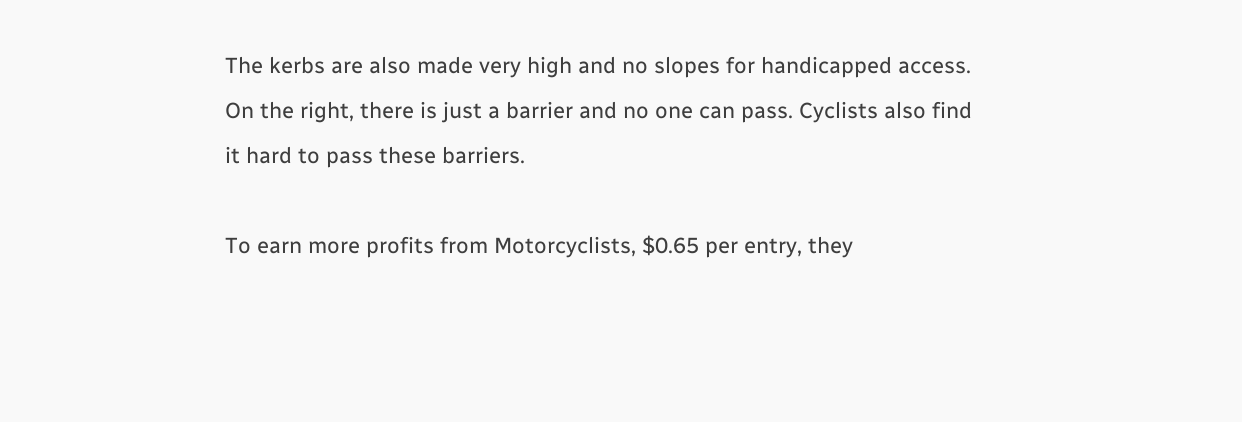The kerbs are also made very high and no slopes for handicapped access. On the right, there is just a barrier and no one can pass. Cyclists also find it hard to pass these barriers.

To earn more profits from Motorcyclists, $0.65 per entry, they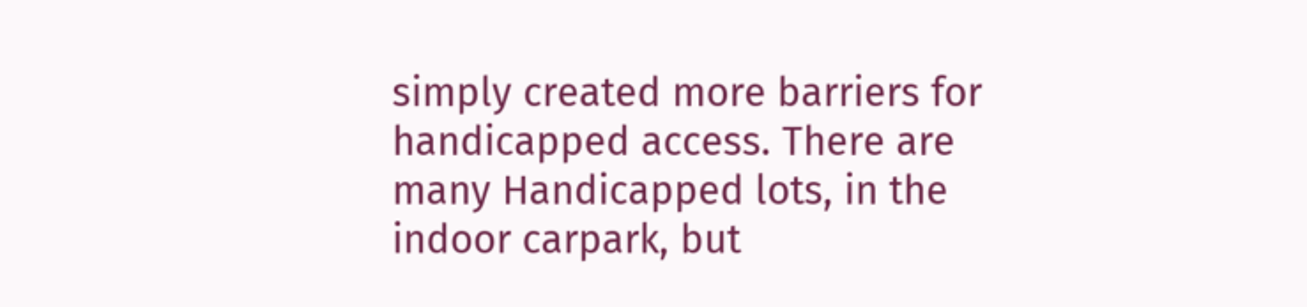simply created more barriers for handicapped access. There are many Handicapped lots, in the indoor carpark, but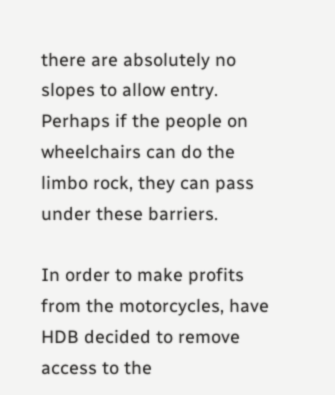there are absolutely no slopes to allow entry. Perhaps if the people on wheelchairs can do the limbo rock, they can pass under these barriers.

In order to make profits from the motorcycles, have HDB decided to remove access to the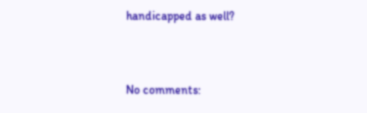handicapped as well?


No comments: